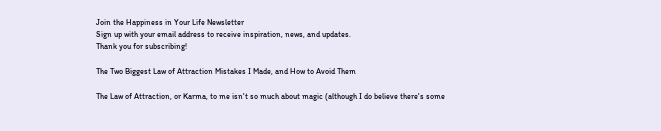Join the Happiness in Your Life Newsletter
Sign up with your email address to receive inspiration, news, and updates.
Thank you for subscribing!

The Two Biggest Law of Attraction Mistakes I Made, and How to Avoid Them

The Law of Attraction, or Karma, to me isn't so much about magic (although I do believe there's some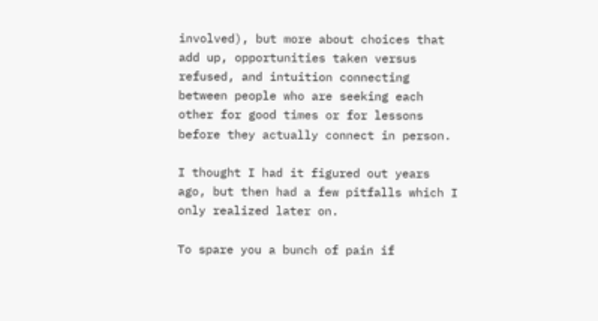involved), but more about choices that add up, opportunities taken versus refused, and intuition connecting between people who are seeking each other for good times or for lessons before they actually connect in person.

I thought I had it figured out years ago, but then had a few pitfalls which I only realized later on.

To spare you a bunch of pain if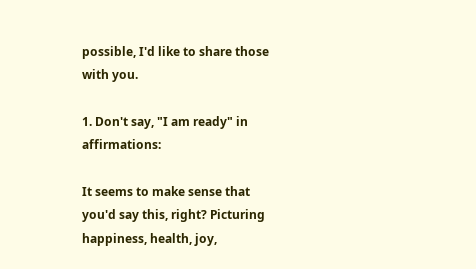possible, I'd like to share those with you.

1. Don't say, "I am ready" in affirmations:

It seems to make sense that you'd say this, right? Picturing happiness, health, joy,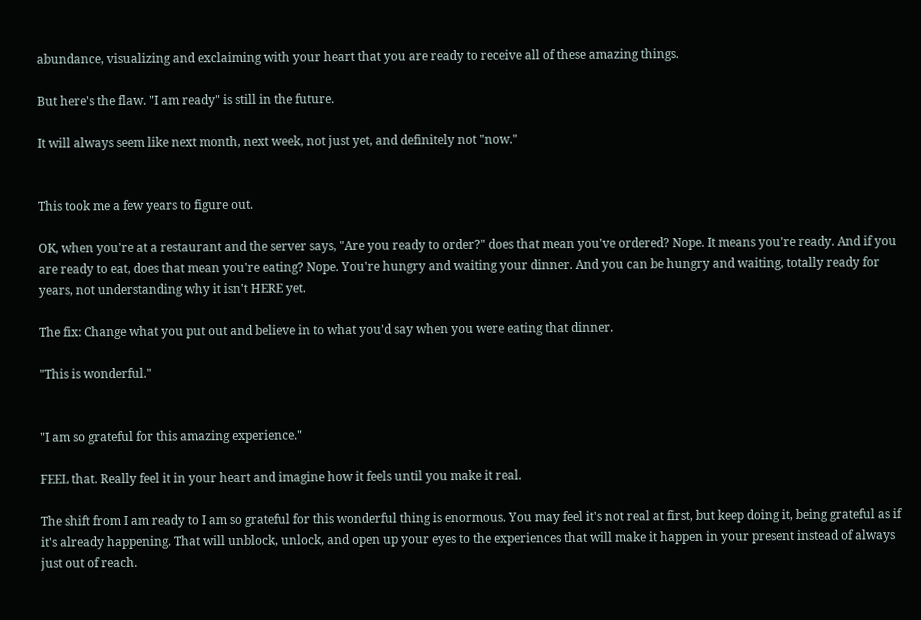abundance, visualizing and exclaiming with your heart that you are ready to receive all of these amazing things.

But here's the flaw. "I am ready" is still in the future.

It will always seem like next month, next week, not just yet, and definitely not "now."


This took me a few years to figure out.

OK, when you're at a restaurant and the server says, "Are you ready to order?" does that mean you've ordered? Nope. It means you're ready. And if you are ready to eat, does that mean you're eating? Nope. You're hungry and waiting your dinner. And you can be hungry and waiting, totally ready for years, not understanding why it isn't HERE yet.

The fix: Change what you put out and believe in to what you'd say when you were eating that dinner.

"This is wonderful."


"I am so grateful for this amazing experience."

FEEL that. Really feel it in your heart and imagine how it feels until you make it real.

The shift from I am ready to I am so grateful for this wonderful thing is enormous. You may feel it's not real at first, but keep doing it, being grateful as if it's already happening. That will unblock, unlock, and open up your eyes to the experiences that will make it happen in your present instead of always just out of reach.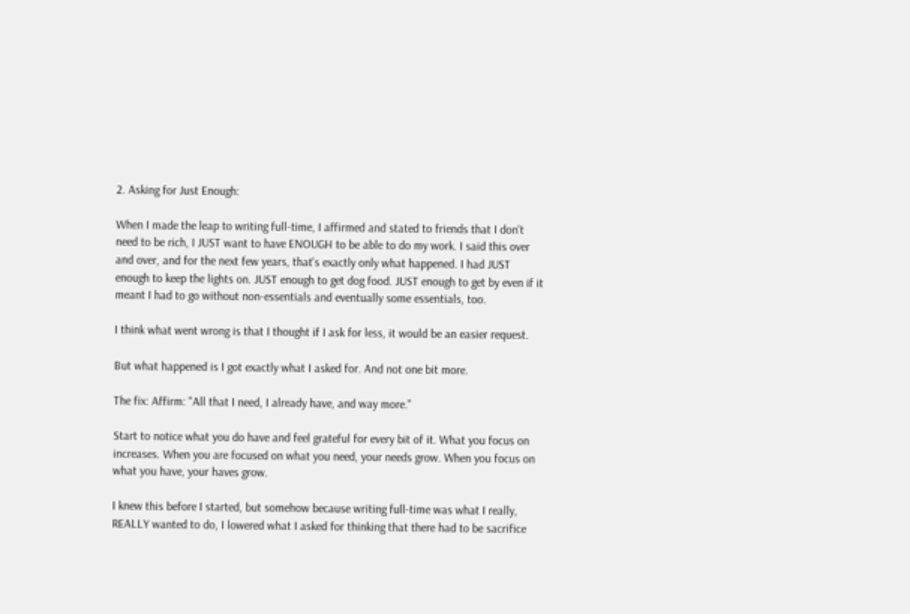2. Asking for Just Enough:

When I made the leap to writing full-time, I affirmed and stated to friends that I don't need to be rich, I JUST want to have ENOUGH to be able to do my work. I said this over and over, and for the next few years, that's exactly only what happened. I had JUST enough to keep the lights on. JUST enough to get dog food. JUST enough to get by even if it meant I had to go without non-essentials and eventually some essentials, too.

I think what went wrong is that I thought if I ask for less, it would be an easier request.

But what happened is I got exactly what I asked for. And not one bit more.

The fix: Affirm: "All that I need, I already have, and way more."

Start to notice what you do have and feel grateful for every bit of it. What you focus on increases. When you are focused on what you need, your needs grow. When you focus on what you have, your haves grow.

I knew this before I started, but somehow because writing full-time was what I really, REALLY wanted to do, I lowered what I asked for thinking that there had to be sacrifice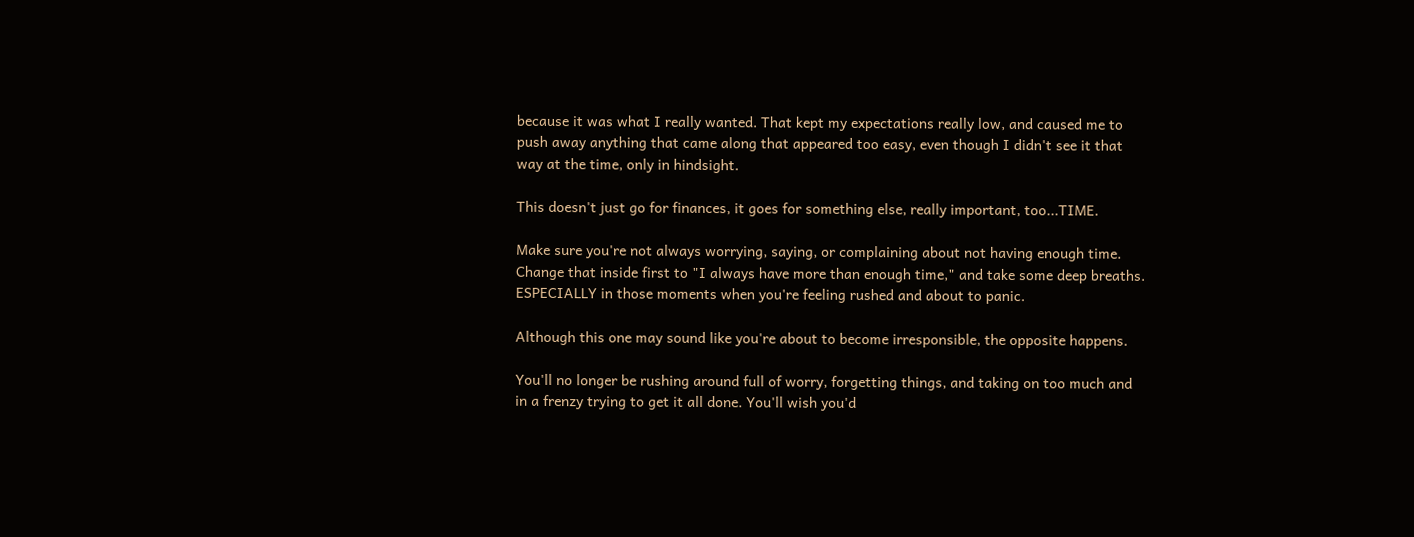because it was what I really wanted. That kept my expectations really low, and caused me to push away anything that came along that appeared too easy, even though I didn't see it that way at the time, only in hindsight.

This doesn't just go for finances, it goes for something else, really important, too...TIME.

Make sure you're not always worrying, saying, or complaining about not having enough time. Change that inside first to "I always have more than enough time," and take some deep breaths. ESPECIALLY in those moments when you're feeling rushed and about to panic.

Although this one may sound like you're about to become irresponsible, the opposite happens.

You'll no longer be rushing around full of worry, forgetting things, and taking on too much and in a frenzy trying to get it all done. You'll wish you'd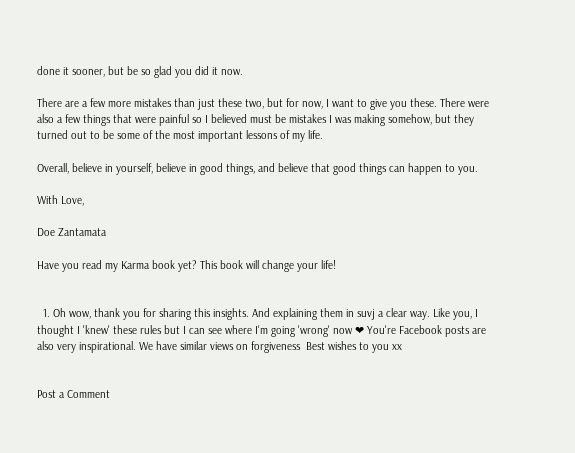done it sooner, but be so glad you did it now.

There are a few more mistakes than just these two, but for now, I want to give you these. There were also a few things that were painful so I believed must be mistakes I was making somehow, but they turned out to be some of the most important lessons of my life.

Overall, believe in yourself, believe in good things, and believe that good things can happen to you.

With Love,

Doe Zantamata

Have you read my Karma book yet? This book will change your life!


  1. Oh wow, thank you for sharing this insights. And explaining them in suvj a clear way. Like you, I thought I 'knew' these rules but I can see where I'm going 'wrong' now ❤ You're Facebook posts are also very inspirational. We have similar views on forgiveness  Best wishes to you xx


Post a Comment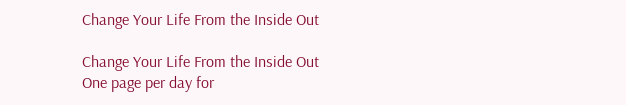Change Your Life From the Inside Out

Change Your Life From the Inside Out
One page per day for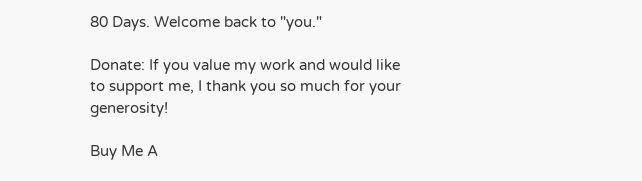80 Days. Welcome back to "you."

Donate: If you value my work and would like to support me, I thank you so much for your generosity!

Buy Me A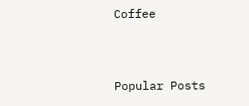Coffee


Popular Posts